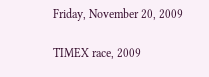Friday, November 20, 2009

TIMEX race, 2009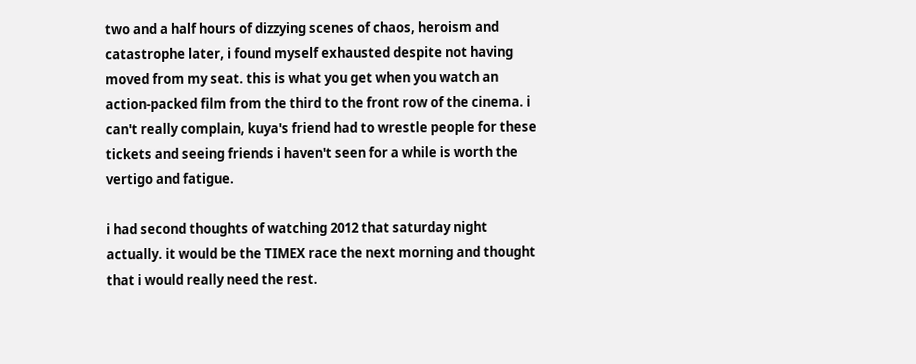two and a half hours of dizzying scenes of chaos, heroism and catastrophe later, i found myself exhausted despite not having moved from my seat. this is what you get when you watch an action-packed film from the third to the front row of the cinema. i can't really complain, kuya's friend had to wrestle people for these tickets and seeing friends i haven't seen for a while is worth the vertigo and fatigue.

i had second thoughts of watching 2012 that saturday night actually. it would be the TIMEX race the next morning and thought that i would really need the rest.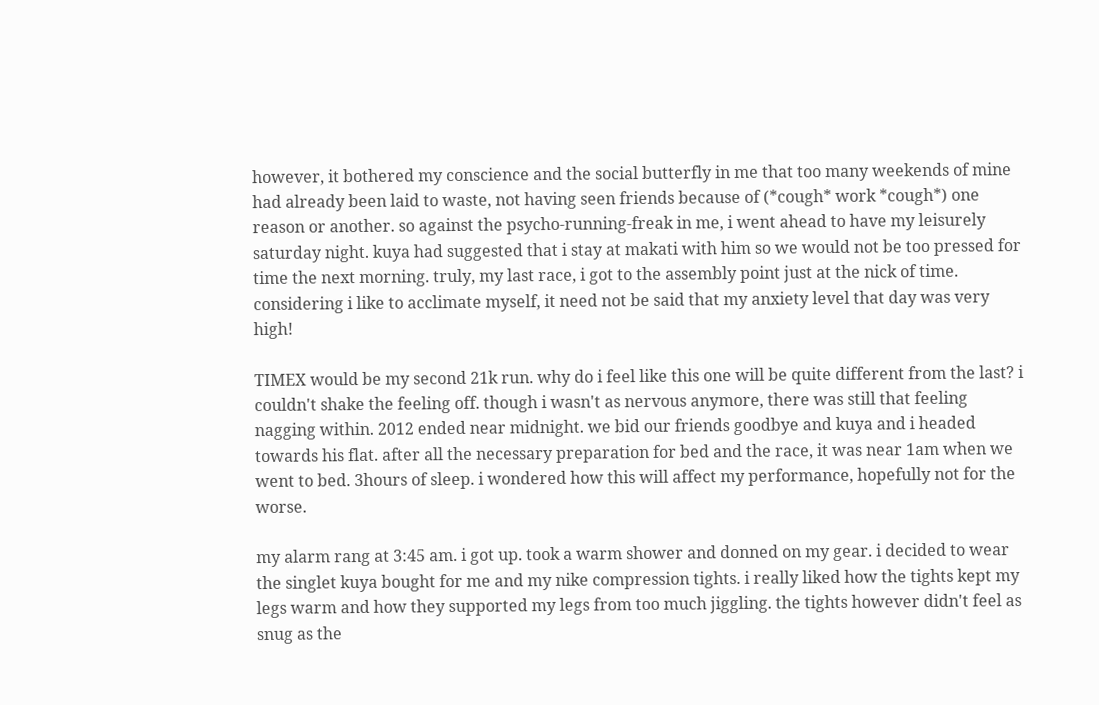however, it bothered my conscience and the social butterfly in me that too many weekends of mine had already been laid to waste, not having seen friends because of (*cough* work *cough*) one reason or another. so against the psycho-running-freak in me, i went ahead to have my leisurely saturday night. kuya had suggested that i stay at makati with him so we would not be too pressed for time the next morning. truly, my last race, i got to the assembly point just at the nick of time. considering i like to acclimate myself, it need not be said that my anxiety level that day was very high!

TIMEX would be my second 21k run. why do i feel like this one will be quite different from the last? i couldn't shake the feeling off. though i wasn't as nervous anymore, there was still that feeling nagging within. 2012 ended near midnight. we bid our friends goodbye and kuya and i headed towards his flat. after all the necessary preparation for bed and the race, it was near 1am when we went to bed. 3hours of sleep. i wondered how this will affect my performance, hopefully not for the worse.

my alarm rang at 3:45 am. i got up. took a warm shower and donned on my gear. i decided to wear the singlet kuya bought for me and my nike compression tights. i really liked how the tights kept my legs warm and how they supported my legs from too much jiggling. the tights however didn't feel as snug as the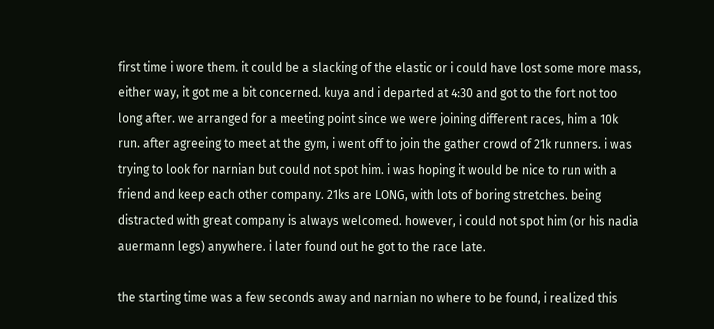first time i wore them. it could be a slacking of the elastic or i could have lost some more mass, either way, it got me a bit concerned. kuya and i departed at 4:30 and got to the fort not too long after. we arranged for a meeting point since we were joining different races, him a 10k run. after agreeing to meet at the gym, i went off to join the gather crowd of 21k runners. i was trying to look for narnian but could not spot him. i was hoping it would be nice to run with a friend and keep each other company. 21ks are LONG, with lots of boring stretches. being distracted with great company is always welcomed. however, i could not spot him (or his nadia auermann legs) anywhere. i later found out he got to the race late.

the starting time was a few seconds away and narnian no where to be found, i realized this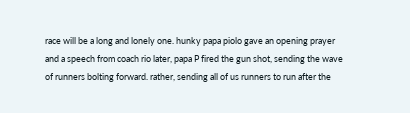race will be a long and lonely one. hunky papa piolo gave an opening prayer and a speech from coach rio later, papa P fired the gun shot, sending the wave of runners bolting forward. rather, sending all of us runners to run after the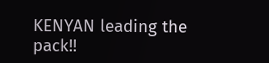KENYAN leading the pack!!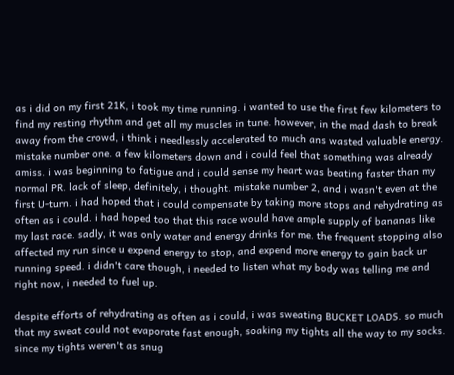as i did on my first 21K, i took my time running. i wanted to use the first few kilometers to find my resting rhythm and get all my muscles in tune. however, in the mad dash to break away from the crowd, i think i needlessly accelerated to much ans wasted valuable energy. mistake number one. a few kilometers down and i could feel that something was already amiss. i was beginning to fatigue and i could sense my heart was beating faster than my normal PR. lack of sleep, definitely, i thought. mistake number 2, and i wasn't even at the first U-turn. i had hoped that i could compensate by taking more stops and rehydrating as often as i could. i had hoped too that this race would have ample supply of bananas like my last race. sadly, it was only water and energy drinks for me. the frequent stopping also affected my run since u expend energy to stop, and expend more energy to gain back ur running speed. i didn't care though, i needed to listen what my body was telling me and right now, i needed to fuel up.

despite efforts of rehydrating as often as i could, i was sweating BUCKET LOADS. so much that my sweat could not evaporate fast enough, soaking my tights all the way to my socks. since my tights weren't as snug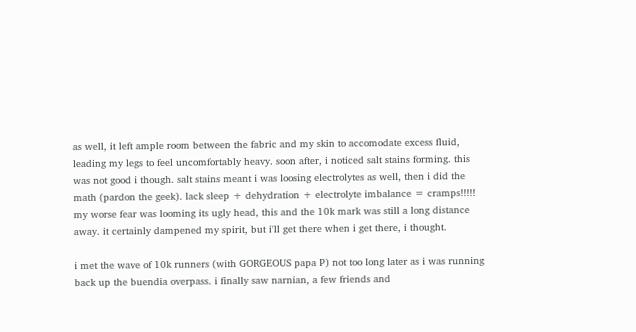as well, it left ample room between the fabric and my skin to accomodate excess fluid, leading my legs to feel uncomfortably heavy. soon after, i noticed salt stains forming. this was not good i though. salt stains meant i was loosing electrolytes as well, then i did the math (pardon the geek). lack sleep + dehydration + electrolyte imbalance = cramps!!!!! my worse fear was looming its ugly head, this and the 10k mark was still a long distance away. it certainly dampened my spirit, but i'll get there when i get there, i thought.

i met the wave of 10k runners (with GORGEOUS papa P) not too long later as i was running back up the buendia overpass. i finally saw narnian, a few friends and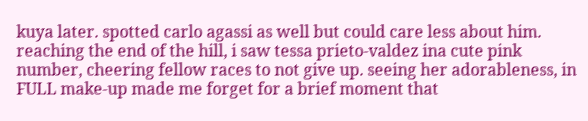kuya later. spotted carlo agassi as well but could care less about him. reaching the end of the hill, i saw tessa prieto-valdez ina cute pink number, cheering fellow races to not give up. seeing her adorableness, in FULL make-up made me forget for a brief moment that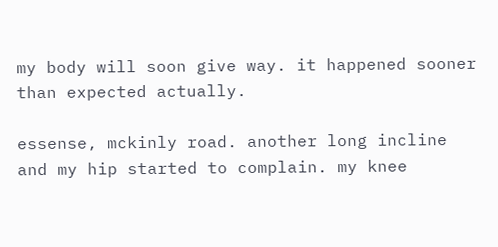my body will soon give way. it happened sooner than expected actually.

essense, mckinly road. another long incline and my hip started to complain. my knee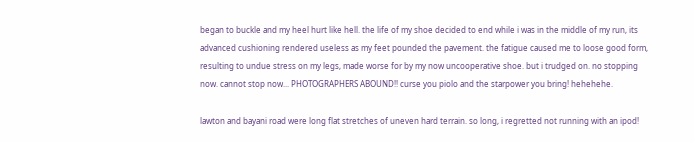began to buckle and my heel hurt like hell. the life of my shoe decided to end while i was in the middle of my run, its advanced cushioning rendered useless as my feet pounded the pavement. the fatigue caused me to loose good form, resulting to undue stress on my legs, made worse for by my now uncooperative shoe. but i trudged on. no stopping now. cannot stop now... PHOTOGRAPHERS ABOUND!! curse you piolo and the starpower you bring! hehehehe.

lawton and bayani road were long flat stretches of uneven hard terrain. so long, i regretted not running with an ipod!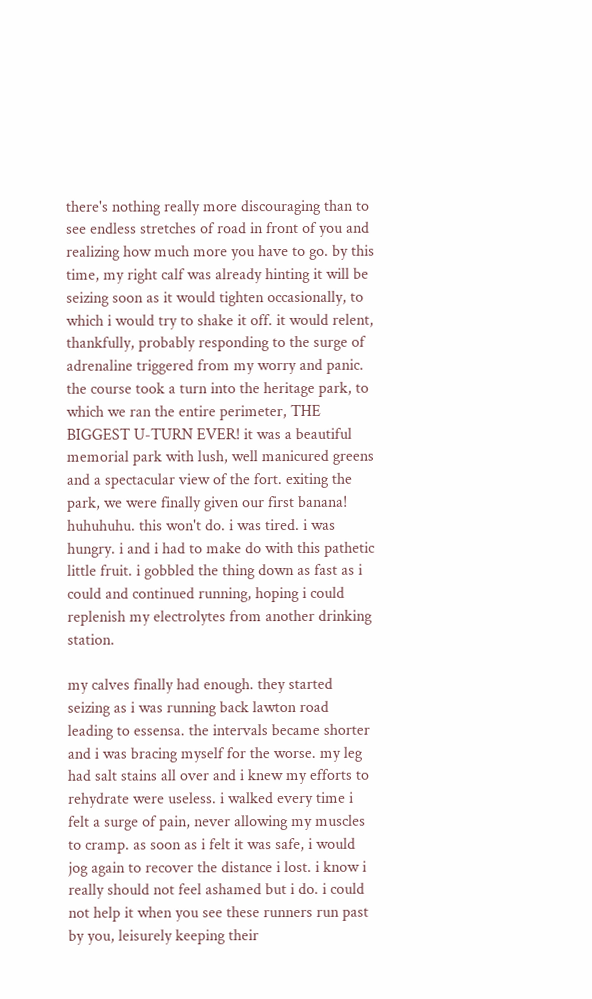there's nothing really more discouraging than to see endless stretches of road in front of you and realizing how much more you have to go. by this time, my right calf was already hinting it will be seizing soon as it would tighten occasionally, to which i would try to shake it off. it would relent, thankfully, probably responding to the surge of adrenaline triggered from my worry and panic. the course took a turn into the heritage park, to which we ran the entire perimeter, THE BIGGEST U-TURN EVER! it was a beautiful memorial park with lush, well manicured greens and a spectacular view of the fort. exiting the park, we were finally given our first banana! huhuhuhu. this won't do. i was tired. i was hungry. i and i had to make do with this pathetic little fruit. i gobbled the thing down as fast as i could and continued running, hoping i could replenish my electrolytes from another drinking station.

my calves finally had enough. they started seizing as i was running back lawton road leading to essensa. the intervals became shorter and i was bracing myself for the worse. my leg had salt stains all over and i knew my efforts to rehydrate were useless. i walked every time i felt a surge of pain, never allowing my muscles to cramp. as soon as i felt it was safe, i would jog again to recover the distance i lost. i know i really should not feel ashamed but i do. i could not help it when you see these runners run past by you, leisurely keeping their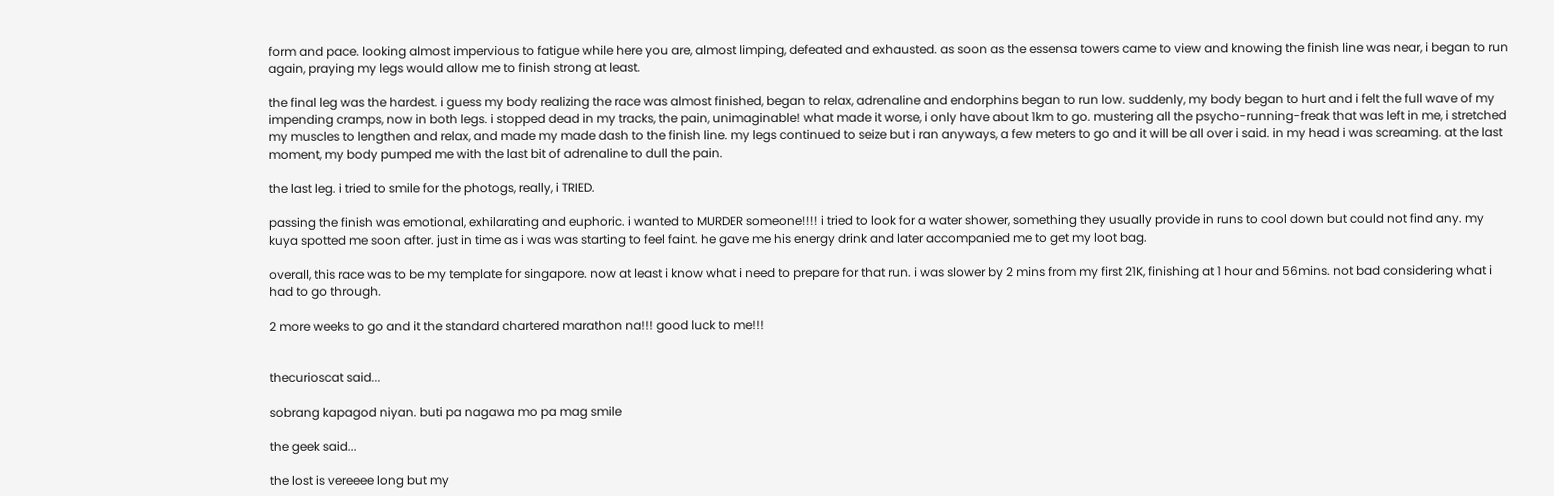form and pace. looking almost impervious to fatigue while here you are, almost limping, defeated and exhausted. as soon as the essensa towers came to view and knowing the finish line was near, i began to run again, praying my legs would allow me to finish strong at least.

the final leg was the hardest. i guess my body realizing the race was almost finished, began to relax, adrenaline and endorphins began to run low. suddenly, my body began to hurt and i felt the full wave of my impending cramps, now in both legs. i stopped dead in my tracks, the pain, unimaginable! what made it worse, i only have about 1km to go. mustering all the psycho-running-freak that was left in me, i stretched my muscles to lengthen and relax, and made my made dash to the finish line. my legs continued to seize but i ran anyways, a few meters to go and it will be all over i said. in my head i was screaming. at the last moment, my body pumped me with the last bit of adrenaline to dull the pain.

the last leg. i tried to smile for the photogs, really, i TRIED.

passing the finish was emotional, exhilarating and euphoric. i wanted to MURDER someone!!!! i tried to look for a water shower, something they usually provide in runs to cool down but could not find any. my kuya spotted me soon after. just in time as i was was starting to feel faint. he gave me his energy drink and later accompanied me to get my loot bag.

overall, this race was to be my template for singapore. now at least i know what i need to prepare for that run. i was slower by 2 mins from my first 21K, finishing at 1 hour and 56mins. not bad considering what i had to go through.

2 more weeks to go and it the standard chartered marathon na!!! good luck to me!!!


thecurioscat said...

sobrang kapagod niyan. buti pa nagawa mo pa mag smile

the geek said...

the lost is vereeee long but my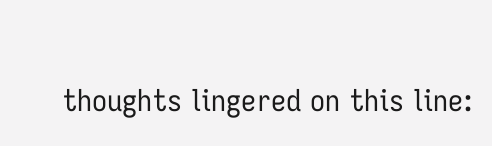thoughts lingered on this line: